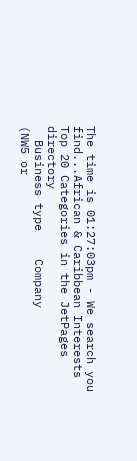The time is 01:27:03pm - We search you find...African & Caribbean Interests
Top 20 Categories in the JetPages directory
  Business type    Company
(NW5 or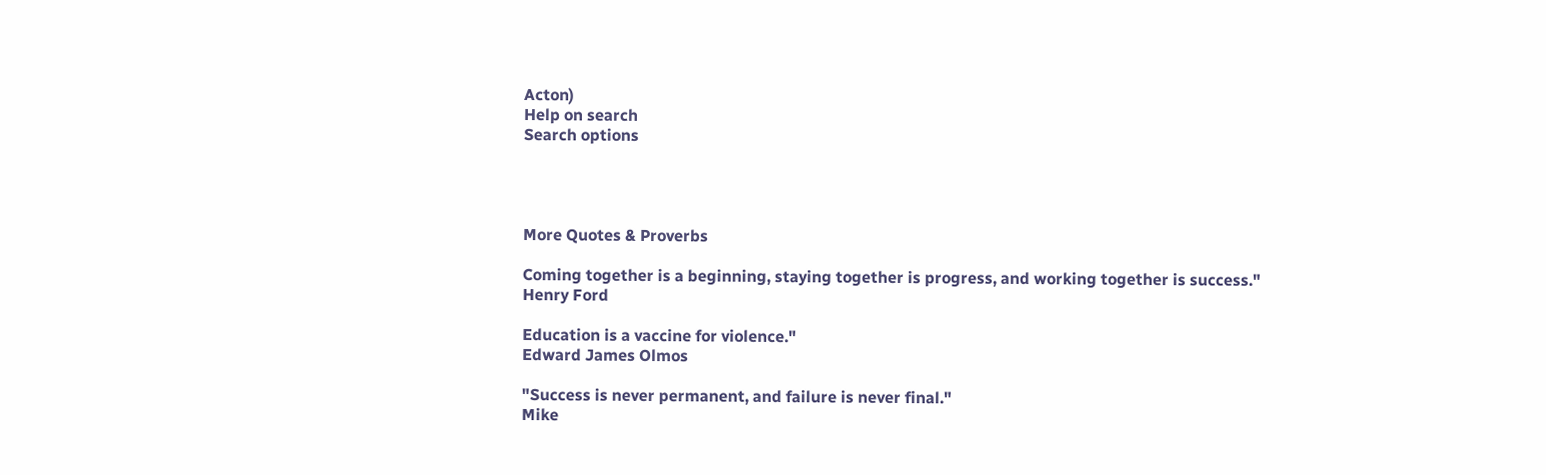Acton)
Help on search
Search options




More Quotes & Proverbs

Coming together is a beginning, staying together is progress, and working together is success."
Henry Ford

Education is a vaccine for violence."
Edward James Olmos

"Success is never permanent, and failure is never final."
Mike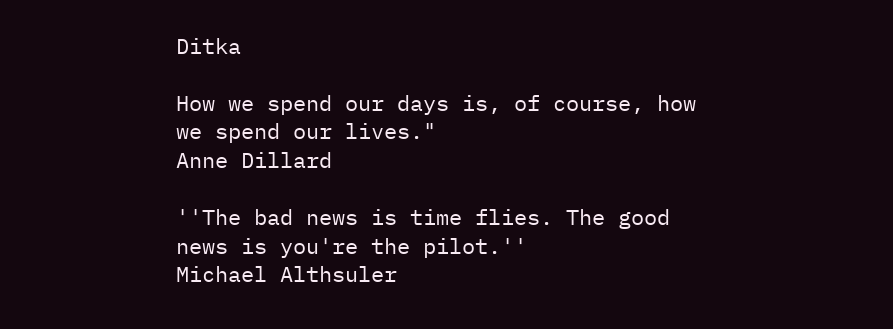Ditka

How we spend our days is, of course, how we spend our lives."
Anne Dillard

''The bad news is time flies. The good news is you're the pilot.''
Michael Althsuler